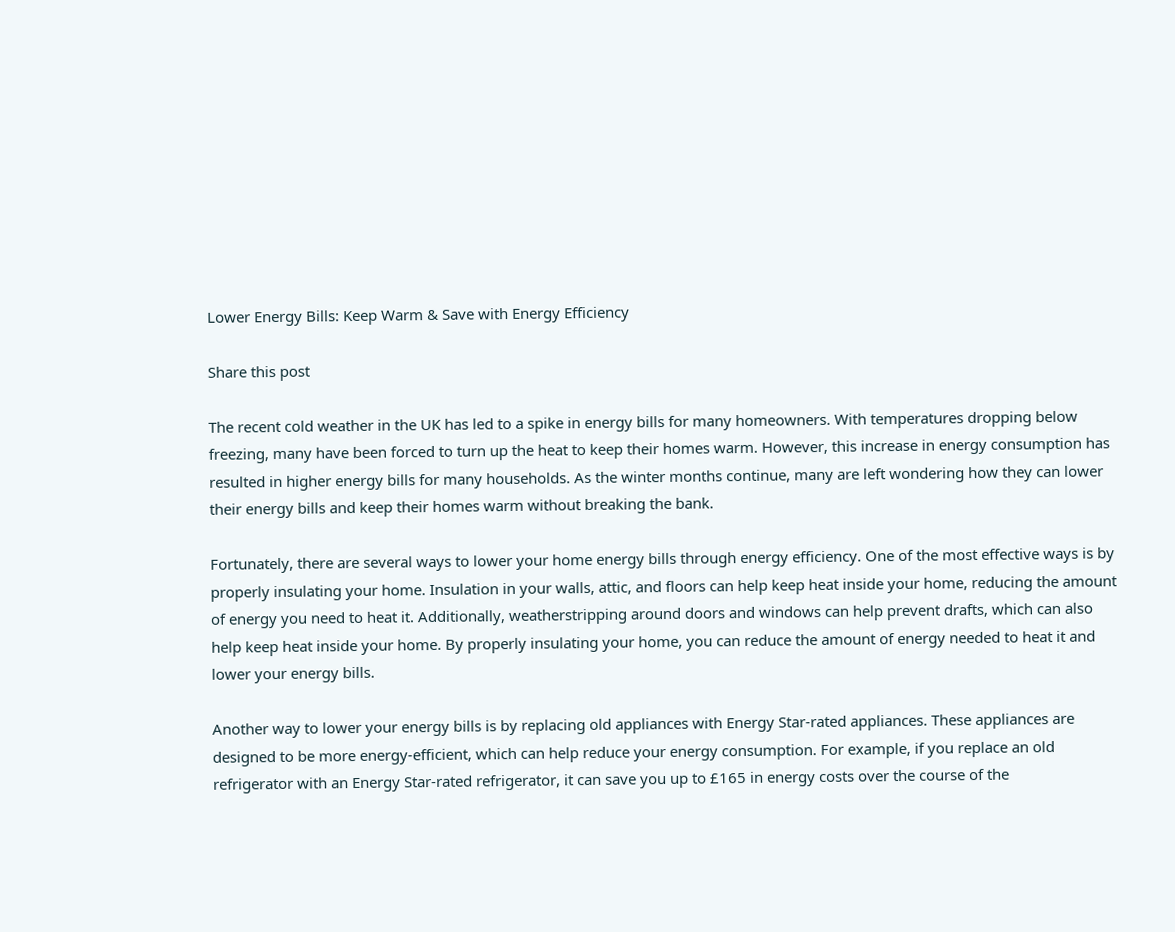Lower Energy Bills: Keep Warm & Save with Energy Efficiency

Share this post

The recent cold weather in the UK has led to a spike in energy bills for many homeowners. With temperatures dropping below freezing, many have been forced to turn up the heat to keep their homes warm. However, this increase in energy consumption has resulted in higher energy bills for many households. As the winter months continue, many are left wondering how they can lower their energy bills and keep their homes warm without breaking the bank.

Fortunately, there are several ways to lower your home energy bills through energy efficiency. One of the most effective ways is by properly insulating your home. Insulation in your walls, attic, and floors can help keep heat inside your home, reducing the amount of energy you need to heat it. Additionally, weatherstripping around doors and windows can help prevent drafts, which can also help keep heat inside your home. By properly insulating your home, you can reduce the amount of energy needed to heat it and lower your energy bills.

Another way to lower your energy bills is by replacing old appliances with Energy Star-rated appliances. These appliances are designed to be more energy-efficient, which can help reduce your energy consumption. For example, if you replace an old refrigerator with an Energy Star-rated refrigerator, it can save you up to £165 in energy costs over the course of the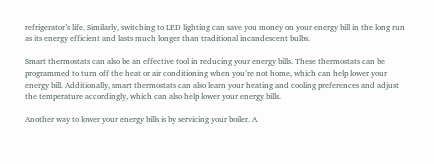refrigerator’s life. Similarly, switching to LED lighting can save you money on your energy bill in the long run as its energy efficient and lasts much longer than traditional incandescent bulbs.

Smart thermostats can also be an effective tool in reducing your energy bills. These thermostats can be programmed to turn off the heat or air conditioning when you’re not home, which can help lower your energy bill. Additionally, smart thermostats can also learn your heating and cooling preferences and adjust the temperature accordingly, which can also help lower your energy bills.

Another way to lower your energy bills is by servicing your boiler. A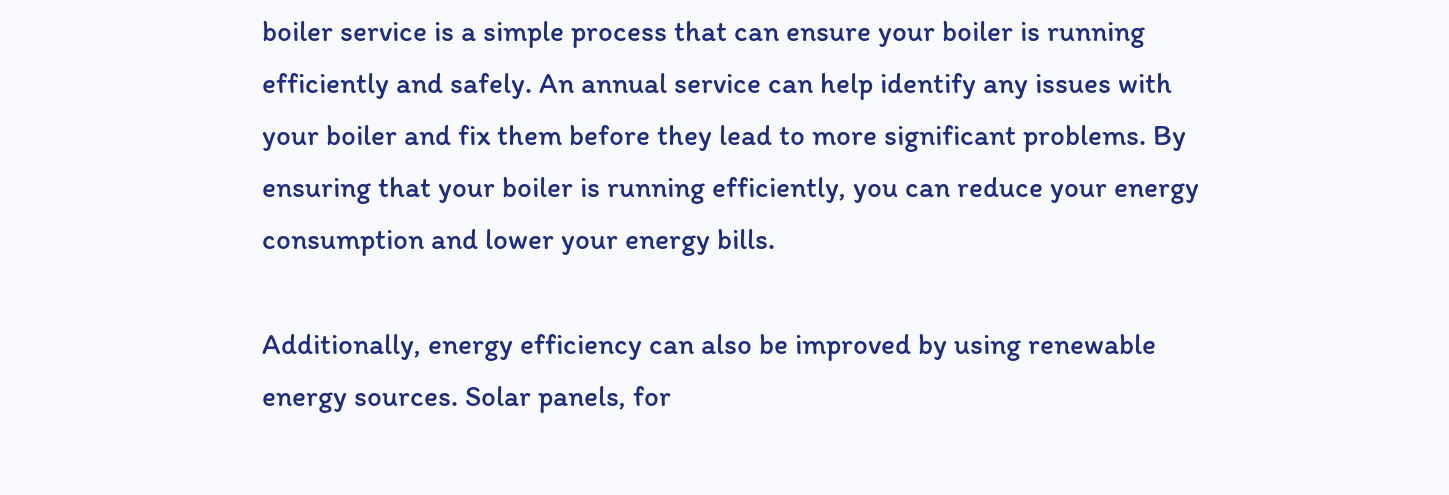boiler service is a simple process that can ensure your boiler is running efficiently and safely. An annual service can help identify any issues with your boiler and fix them before they lead to more significant problems. By ensuring that your boiler is running efficiently, you can reduce your energy consumption and lower your energy bills.

Additionally, energy efficiency can also be improved by using renewable energy sources. Solar panels, for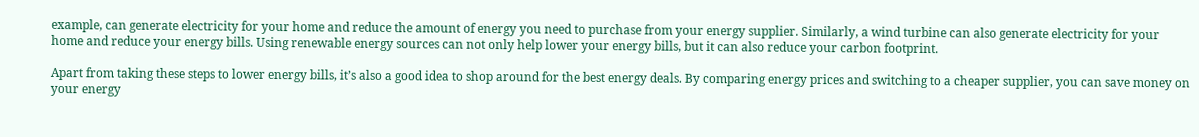example, can generate electricity for your home and reduce the amount of energy you need to purchase from your energy supplier. Similarly, a wind turbine can also generate electricity for your home and reduce your energy bills. Using renewable energy sources can not only help lower your energy bills, but it can also reduce your carbon footprint.

Apart from taking these steps to lower energy bills, it’s also a good idea to shop around for the best energy deals. By comparing energy prices and switching to a cheaper supplier, you can save money on your energy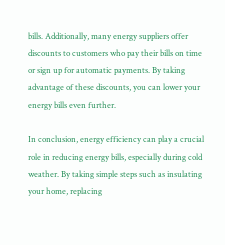bills. Additionally, many energy suppliers offer discounts to customers who pay their bills on time or sign up for automatic payments. By taking advantage of these discounts, you can lower your energy bills even further.

In conclusion, energy efficiency can play a crucial role in reducing energy bills, especially during cold weather. By taking simple steps such as insulating your home, replacing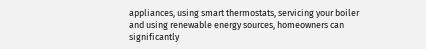appliances, using smart thermostats, servicing your boiler and using renewable energy sources, homeowners can significantly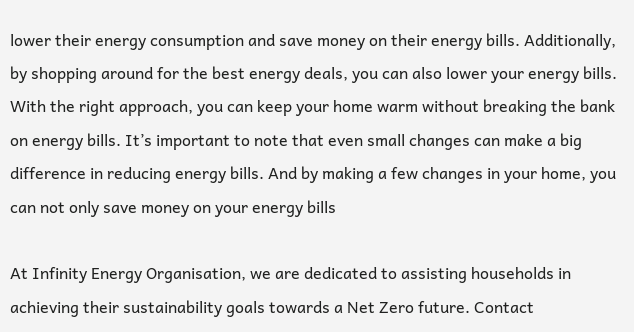lower their energy consumption and save money on their energy bills. Additionally, by shopping around for the best energy deals, you can also lower your energy bills. With the right approach, you can keep your home warm without breaking the bank on energy bills. It’s important to note that even small changes can make a big difference in reducing energy bills. And by making a few changes in your home, you can not only save money on your energy bills

At Infinity Energy Organisation, we are dedicated to assisting households in achieving their sustainability goals towards a Net Zero future. Contact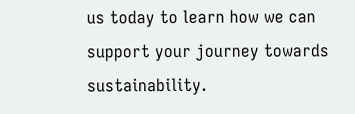us today to learn how we can support your journey towards sustainability.